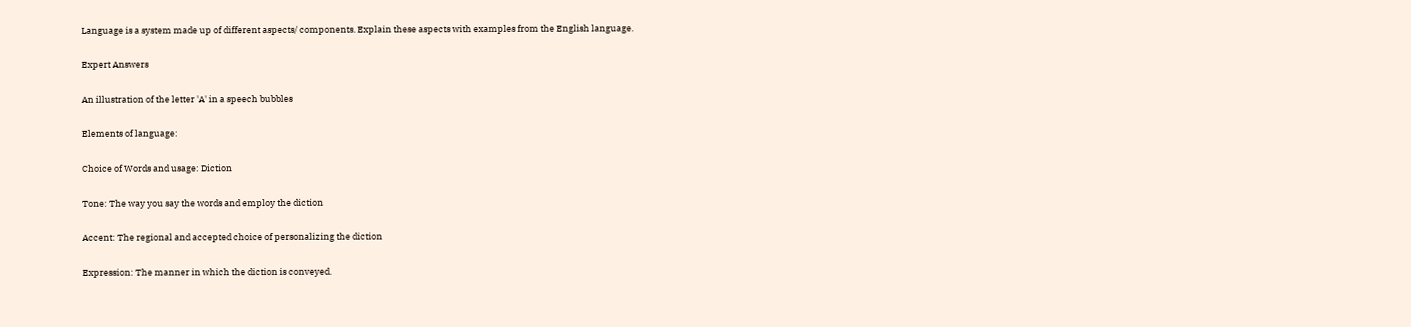Language is a system made up of different aspects/ components. Explain these aspects with examples from the English language.

Expert Answers

An illustration of the letter 'A' in a speech bubbles

Elements of language:

Choice of Words and usage: Diction

Tone: The way you say the words and employ the diction

Accent: The regional and accepted choice of personalizing the diction

Expression: The manner in which the diction is conveyed.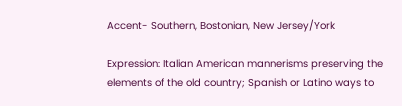Accent- Southern, Bostonian, New Jersey/York

Expression: Italian American mannerisms preserving the elements of the old country; Spanish or Latino ways to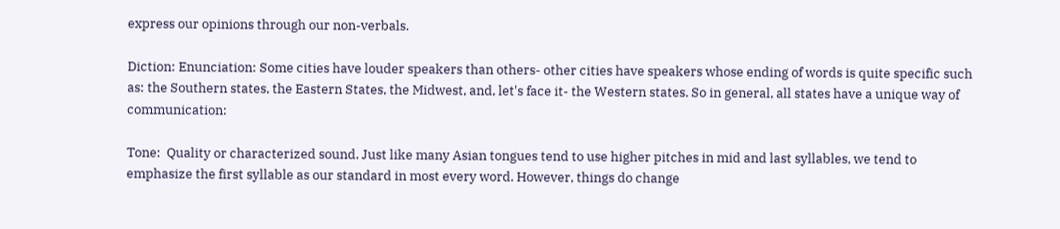express our opinions through our non-verbals.

Diction: Enunciation: Some cities have louder speakers than others- other cities have speakers whose ending of words is quite specific such as: the Southern states, the Eastern States, the Midwest, and, let's face it- the Western states. So in general, all states have a unique way of communication:

Tone:  Quality or characterized sound. Just like many Asian tongues tend to use higher pitches in mid and last syllables, we tend to emphasize the first syllable as our standard in most every word. However, things do change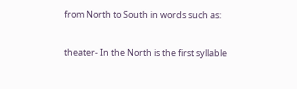from North to South in words such as:

theater- In the North is the first syllable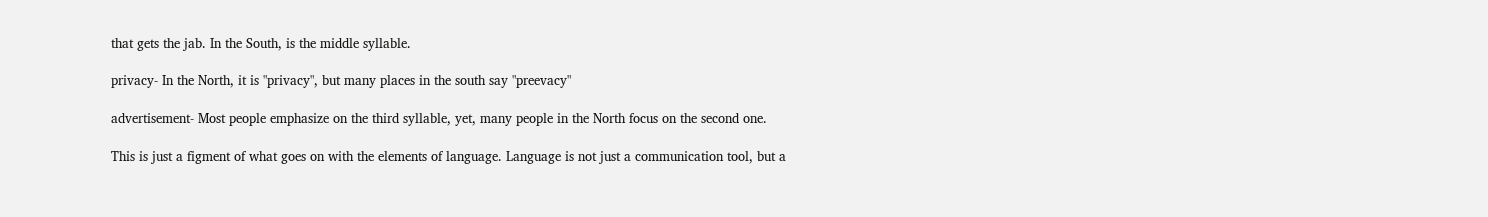that gets the jab. In the South, is the middle syllable.

privacy- In the North, it is "privacy", but many places in the south say "preevacy"

advertisement- Most people emphasize on the third syllable, yet, many people in the North focus on the second one.

This is just a figment of what goes on with the elements of language. Language is not just a communication tool, but a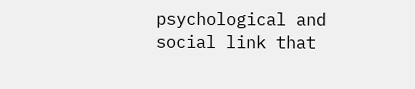psychological and social link that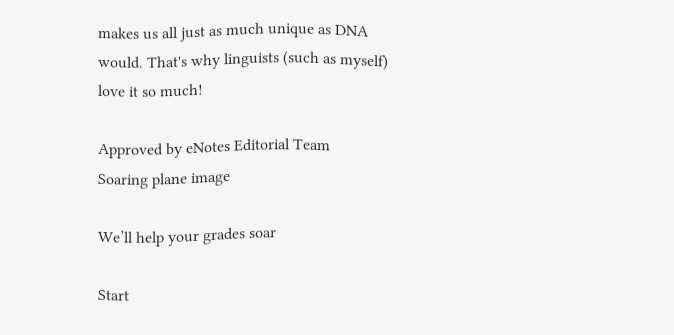makes us all just as much unique as DNA would. That's why linguists (such as myself) love it so much!

Approved by eNotes Editorial Team
Soaring plane image

We’ll help your grades soar

Start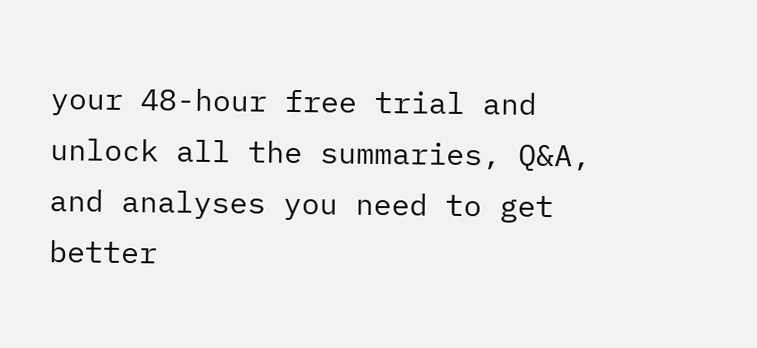your 48-hour free trial and unlock all the summaries, Q&A, and analyses you need to get better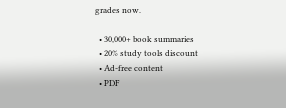grades now.

  • 30,000+ book summaries
  • 20% study tools discount
  • Ad-free content
  • PDF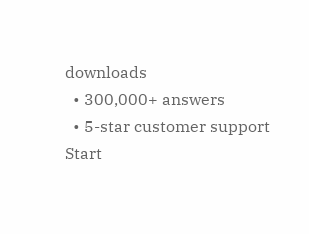downloads
  • 300,000+ answers
  • 5-star customer support
Start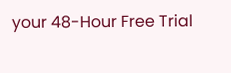your 48-Hour Free Trial